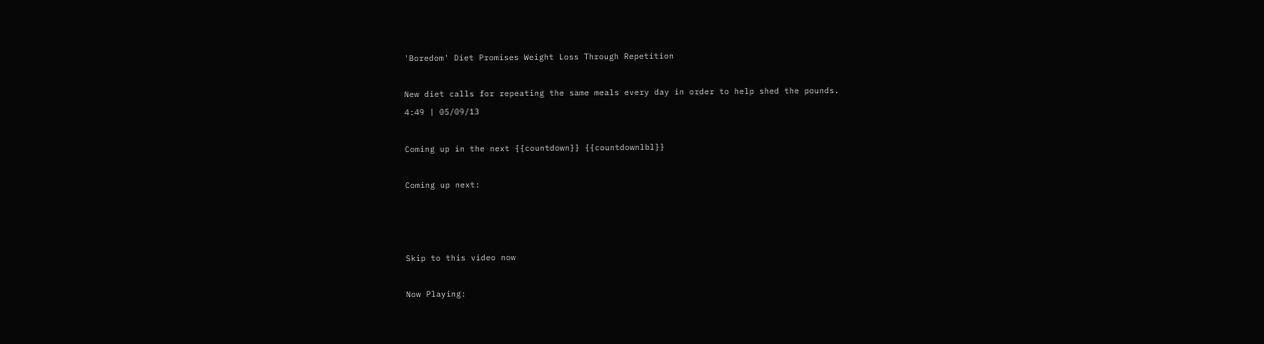'Boredom' Diet Promises Weight Loss Through Repetition

New diet calls for repeating the same meals every day in order to help shed the pounds.
4:49 | 05/09/13

Coming up in the next {{countdown}} {{countdownlbl}}

Coming up next:



Skip to this video now

Now Playing: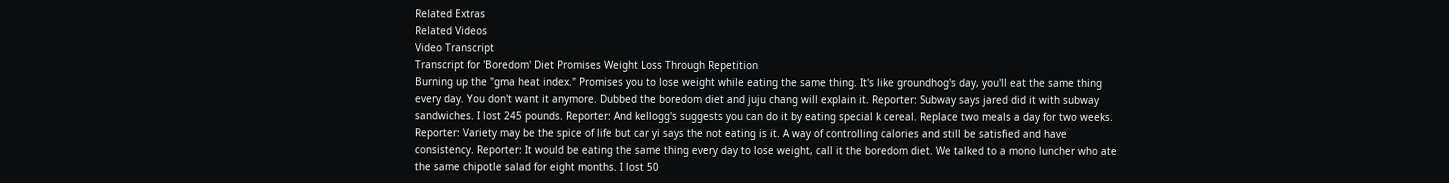Related Extras
Related Videos
Video Transcript
Transcript for 'Boredom' Diet Promises Weight Loss Through Repetition
Burning up the "gma heat index." Promises you to lose weight while eating the same thing. It's like groundhog's day, you'll eat the same thing every day. You don't want it anymore. Dubbed the boredom diet and juju chang will explain it. Reporter: Subway says jared did it with subway sandwiches. I lost 245 pounds. Reporter: And kellogg's suggests you can do it by eating special k cereal. Replace two meals a day for two weeks. Reporter: Variety may be the spice of life but car yi says the not eating is it. A way of controlling calories and still be satisfied and have consistency. Reporter: It would be eating the same thing every day to lose weight, call it the boredom diet. We talked to a mono luncher who ate the same chipotle salad for eight months. I lost 50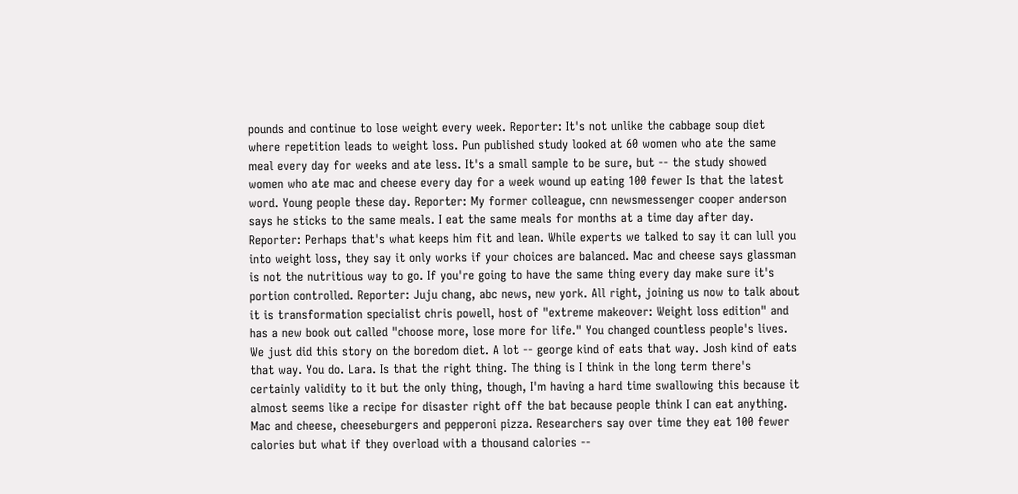pounds and continue to lose weight every week. Reporter: It's not unlike the cabbage soup diet where repetition leads to weight loss. Pun published study looked at 60 women who ate the same meal every day for weeks and ate less. It's a small sample to be sure, but -- the study showed women who ate mac and cheese every day for a week wound up eating 100 fewer Is that the latest word. Young people these day. Reporter: My former colleague, cnn newsmessenger cooper anderson says he sticks to the same meals. I eat the same meals for months at a time day after day. Reporter: Perhaps that's what keeps him fit and lean. While experts we talked to say it can lull you into weight loss, they say it only works if your choices are balanced. Mac and cheese says glassman is not the nutritious way to go. If you're going to have the same thing every day make sure it's portion controlled. Reporter: Juju chang, abc news, new york. All right, joining us now to talk about it is transformation specialist chris powell, host of "extreme makeover: Weight loss edition" and has a new book out called "choose more, lose more for life." You changed countless people's lives. We just did this story on the boredom diet. A lot -- george kind of eats that way. Josh kind of eats that way. You do. Lara. Is that the right thing. The thing is I think in the long term there's certainly validity to it but the only thing, though, I'm having a hard time swallowing this because it almost seems like a recipe for disaster right off the bat because people think I can eat anything. Mac and cheese, cheeseburgers and pepperoni pizza. Researchers say over time they eat 100 fewer calories but what if they overload with a thousand calories --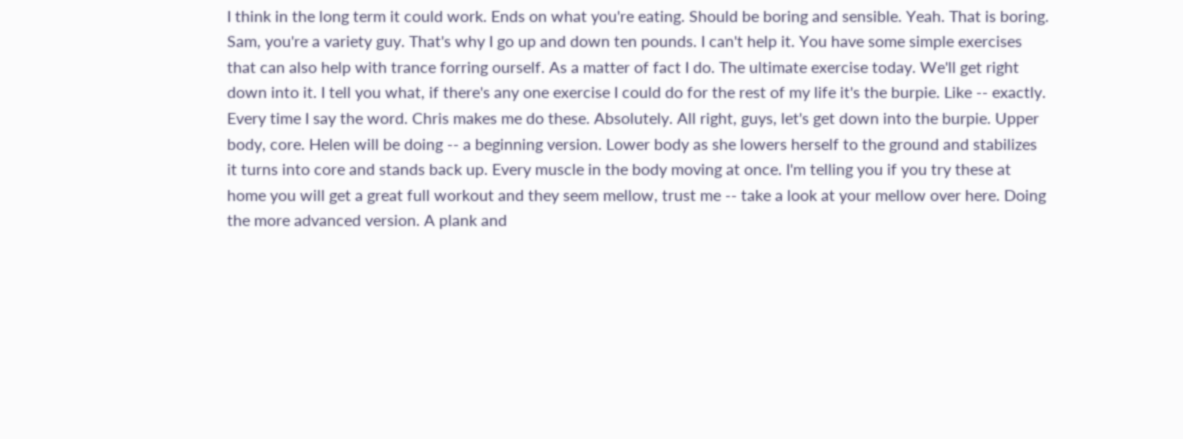I think in the long term it could work. Ends on what you're eating. Should be boring and sensible. Yeah. That is boring. Sam, you're a variety guy. That's why I go up and down ten pounds. I can't help it. You have some simple exercises that can also help with trance forring ourself. As a matter of fact I do. The ultimate exercise today. We'll get right down into it. I tell you what, if there's any one exercise I could do for the rest of my life it's the burpie. Like -- exactly. Every time I say the word. Chris makes me do these. Absolutely. All right, guys, let's get down into the burpie. Upper body, core. Helen will be doing -- a beginning version. Lower body as she lowers herself to the ground and stabilizes it turns into core and stands back up. Every muscle in the body moving at once. I'm telling you if you try these at home you will get a great full workout and they seem mellow, trust me -- take a look at your mellow over here. Doing the more advanced version. A plank and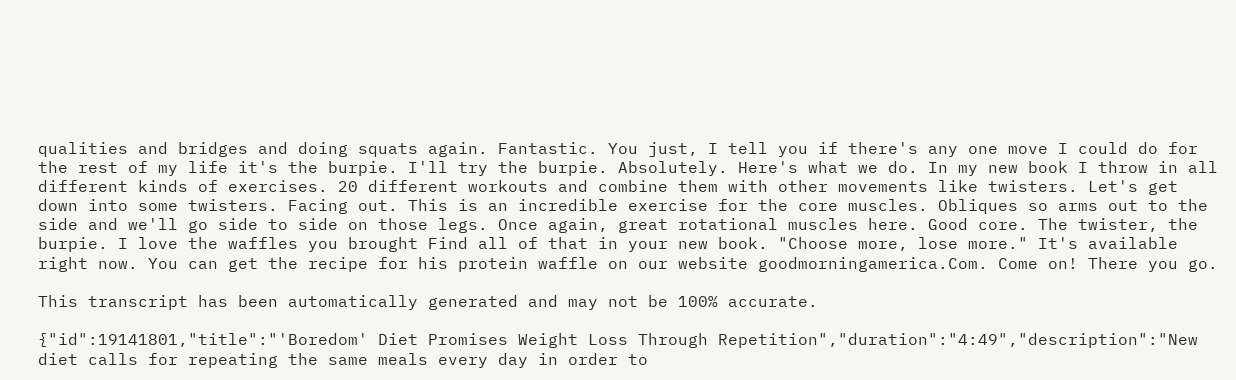qualities and bridges and doing squats again. Fantastic. You just, I tell you if there's any one move I could do for the rest of my life it's the burpie. I'll try the burpie. Absolutely. Here's what we do. In my new book I throw in all different kinds of exercises. 20 different workouts and combine them with other movements like twisters. Let's get down into some twisters. Facing out. This is an incredible exercise for the core muscles. Obliques so arms out to the side and we'll go side to side on those legs. Once again, great rotational muscles here. Good core. The twister, the burpie. I love the waffles you brought Find all of that in your new book. "Choose more, lose more." It's available right now. You can get the recipe for his protein waffle on our website goodmorningamerica.Com. Come on! There you go.

This transcript has been automatically generated and may not be 100% accurate.

{"id":19141801,"title":"'Boredom' Diet Promises Weight Loss Through Repetition","duration":"4:49","description":"New diet calls for repeating the same meals every day in order to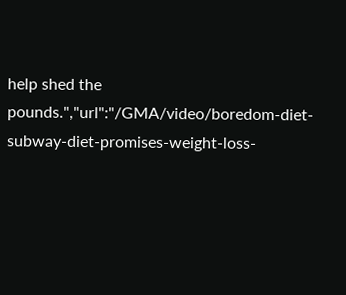help shed the pounds.","url":"/GMA/video/boredom-diet-subway-diet-promises-weight-loss-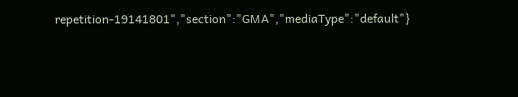repetition-19141801","section":"GMA","mediaType":"default"}